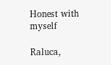Honest with myself

Raluca,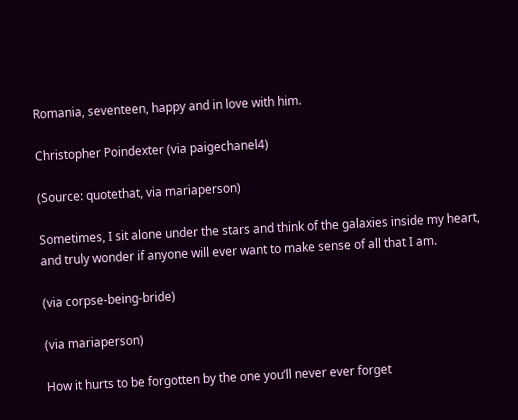Romania, seventeen, happy and in love with him.

Christopher Poindexter (via paigechanel4)

(Source: quotethat, via mariaperson)

Sometimes, I sit alone under the stars and think of the galaxies inside my heart, and truly wonder if anyone will ever want to make sense of all that I am.

(via corpse-being-bride)

(via mariaperson)

How it hurts to be forgotten by the one you’ll never ever forget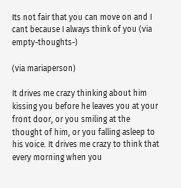Its not fair that you can move on and I cant because I always think of you (via empty-thoughts-)

(via mariaperson)

It drives me crazy thinking about him kissing you before he leaves you at your front door, or you smiling at the thought of him, or you falling asleep to his voice. It drives me crazy to think that every morning when you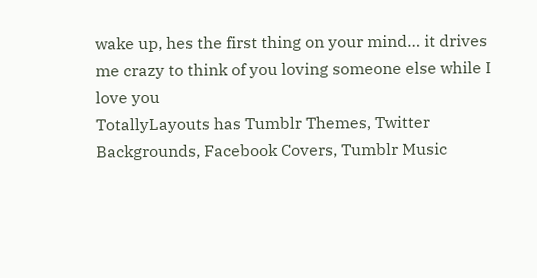wake up, hes the first thing on your mind… it drives me crazy to think of you loving someone else while I love you
TotallyLayouts has Tumblr Themes, Twitter Backgrounds, Facebook Covers, Tumblr Music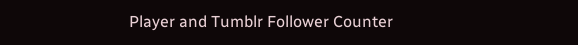Player and Tumblr Follower Counter